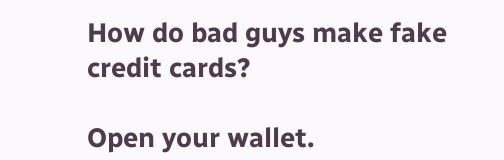How do bad guys make fake credit cards?

Open your wallet.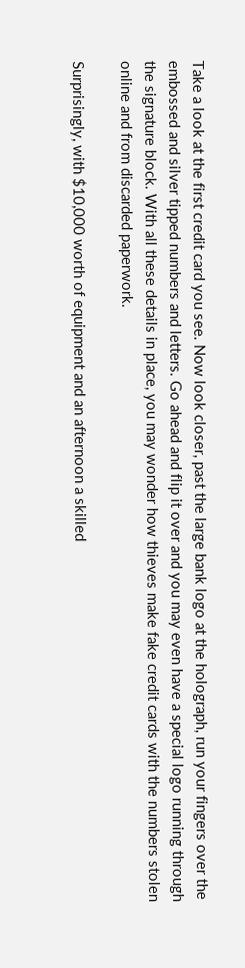Take a look at the first credit card you see. Now look closer, past the large bank logo at the holograph, run your fingers over the embossed and silver tipped numbers and letters. Go ahead and flip it over and you may even have a special logo running through the signature block. With all these details in place, you may wonder how thieves make fake credit cards with the numbers stolen online and from discarded paperwork.

Surprisingly, with $10,000 worth of equipment and an afternoon a skilled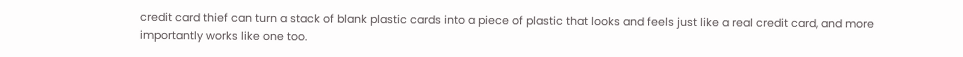credit card thief can turn a stack of blank plastic cards into a piece of plastic that looks and feels just like a real credit card, and more importantly works like one too.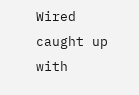Wired caught up with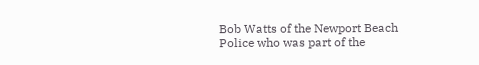Bob Watts of the Newport Beach Police who was part of the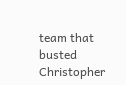team that busted Christopher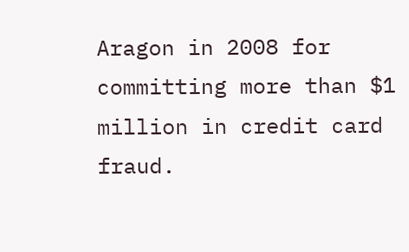Aragon in 2008 for committing more than $1 million in credit card fraud.